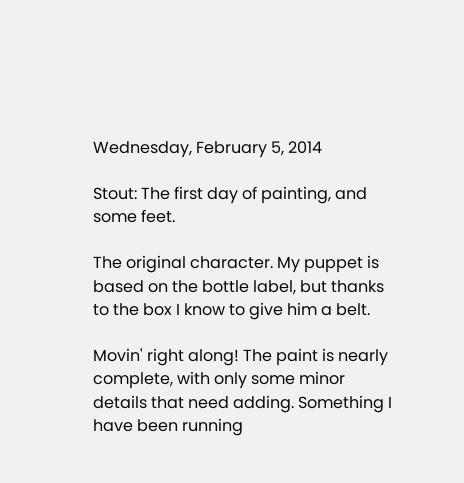Wednesday, February 5, 2014

Stout: The first day of painting, and some feet.

The original character. My puppet is based on the bottle label, but thanks to the box I know to give him a belt.

Movin' right along! The paint is nearly complete, with only some minor details that need adding. Something I have been running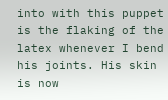into with this puppet is the flaking of the latex whenever I bend his joints. His skin is now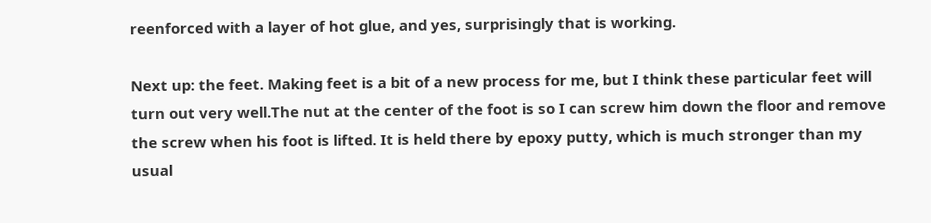reenforced with a layer of hot glue, and yes, surprisingly that is working.

Next up: the feet. Making feet is a bit of a new process for me, but I think these particular feet will turn out very well.The nut at the center of the foot is so I can screw him down the floor and remove the screw when his foot is lifted. It is held there by epoxy putty, which is much stronger than my usual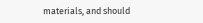materials, and should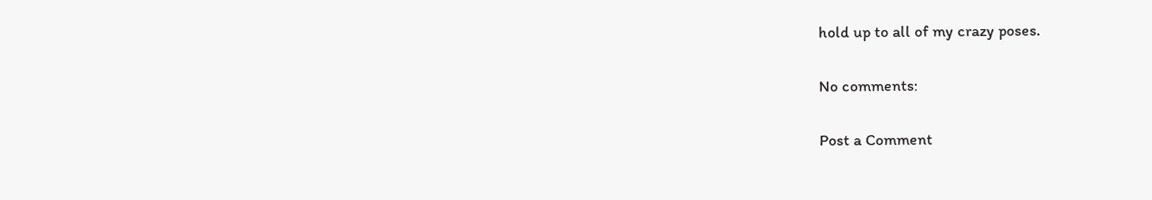hold up to all of my crazy poses.

No comments:

Post a Comment